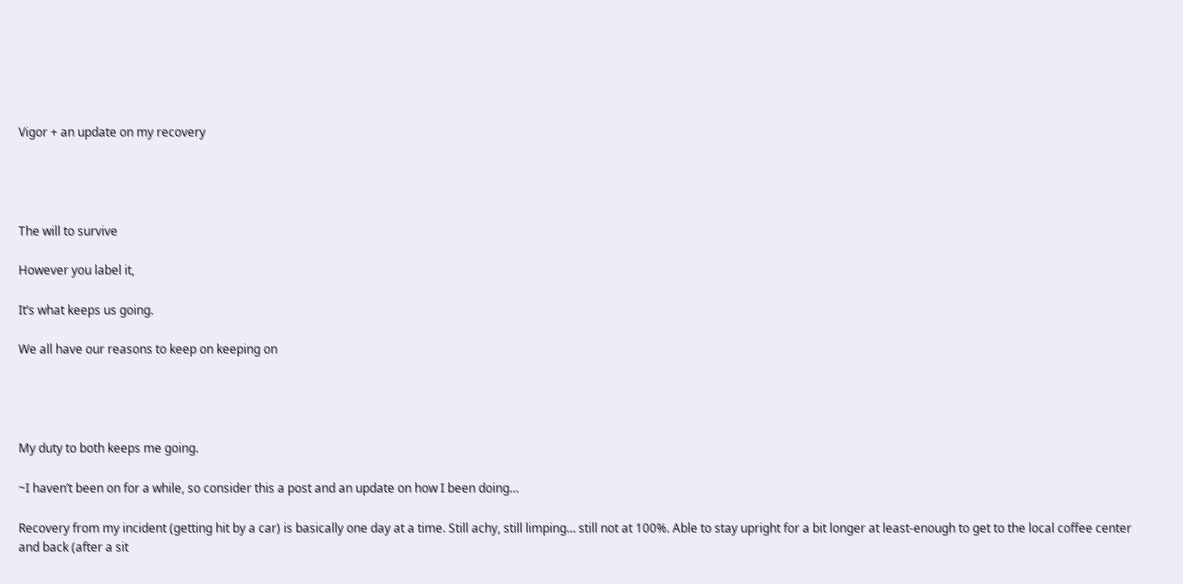Vigor + an update on my recovery




The will to survive

However you label it,

It’s what keeps us going.

We all have our reasons to keep on keeping on




My duty to both keeps me going.

~I haven’t been on for a while, so consider this a post and an update on how I been doing…

Recovery from my incident (getting hit by a car) is basically one day at a time. Still achy, still limping… still not at 100%. Able to stay upright for a bit longer at least-enough to get to the local coffee center and back (after a sit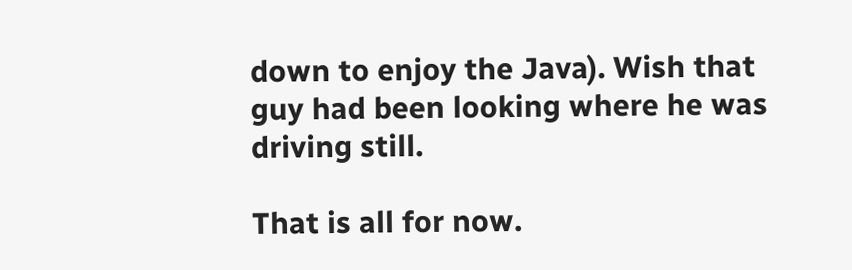down to enjoy the Java). Wish that guy had been looking where he was driving still.

That is all for now.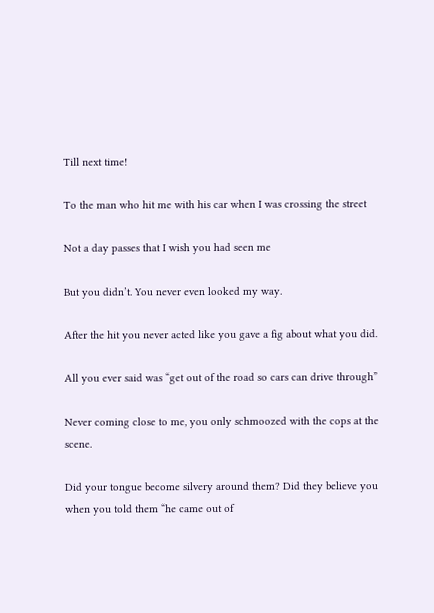Till next time!

To the man who hit me with his car when I was crossing the street

Not a day passes that I wish you had seen me

But you didn’t. You never even looked my way.

After the hit you never acted like you gave a fig about what you did.

All you ever said was “get out of the road so cars can drive through”

Never coming close to me, you only schmoozed with the cops at the scene.

Did your tongue become silvery around them? Did they believe you when you told them “he came out of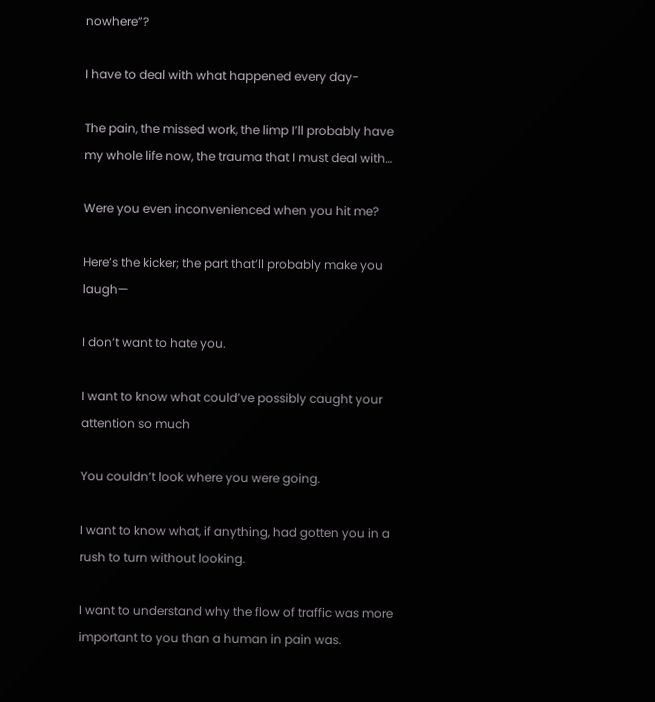nowhere”?

I have to deal with what happened every day-

The pain, the missed work, the limp I’ll probably have my whole life now, the trauma that I must deal with…

Were you even inconvenienced when you hit me?

Here’s the kicker; the part that’ll probably make you laugh—

I don’t want to hate you.

I want to know what could’ve possibly caught your attention so much

You couldn’t look where you were going.

I want to know what, if anything, had gotten you in a rush to turn without looking.

I want to understand why the flow of traffic was more important to you than a human in pain was.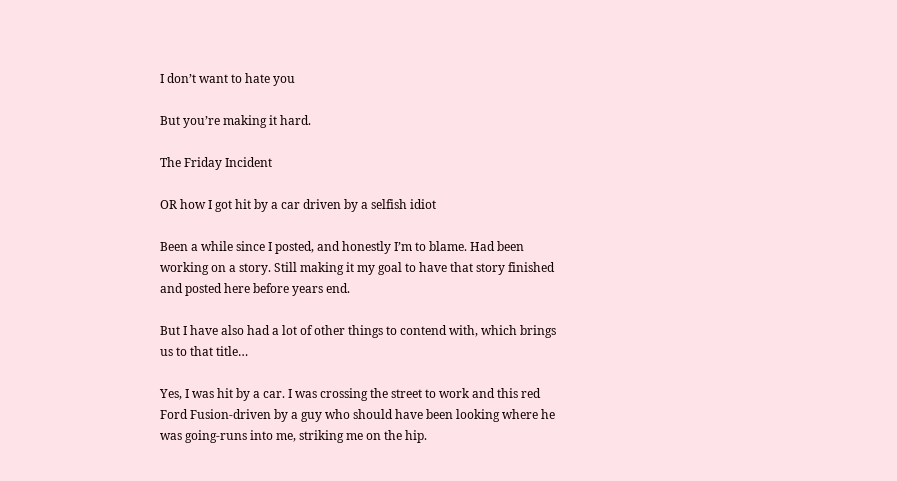I don’t want to hate you

But you’re making it hard.

The Friday Incident

OR how I got hit by a car driven by a selfish idiot

Been a while since I posted, and honestly I’m to blame. Had been working on a story. Still making it my goal to have that story finished and posted here before years end.

But I have also had a lot of other things to contend with, which brings us to that title…

Yes, I was hit by a car. I was crossing the street to work and this red Ford Fusion-driven by a guy who should have been looking where he was going-runs into me, striking me on the hip.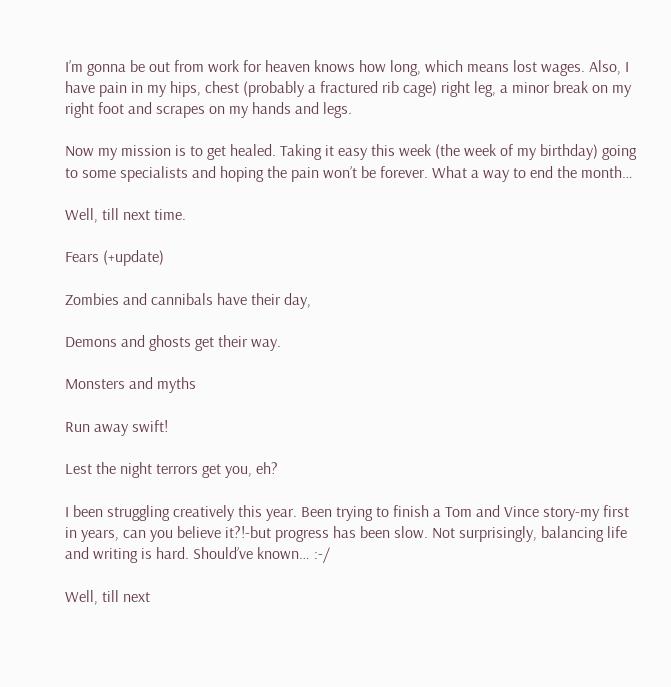I’m gonna be out from work for heaven knows how long, which means lost wages. Also, I have pain in my hips, chest (probably a fractured rib cage) right leg, a minor break on my right foot and scrapes on my hands and legs.

Now my mission is to get healed. Taking it easy this week (the week of my birthday) going to some specialists and hoping the pain won’t be forever. What a way to end the month…

Well, till next time.

Fears (+update)

Zombies and cannibals have their day,

Demons and ghosts get their way.

Monsters and myths

Run away swift!

Lest the night terrors get you, eh?

I been struggling creatively this year. Been trying to finish a Tom and Vince story-my first in years, can you believe it?!-but progress has been slow. Not surprisingly, balancing life and writing is hard. Should’ve known… :-/

Well, till next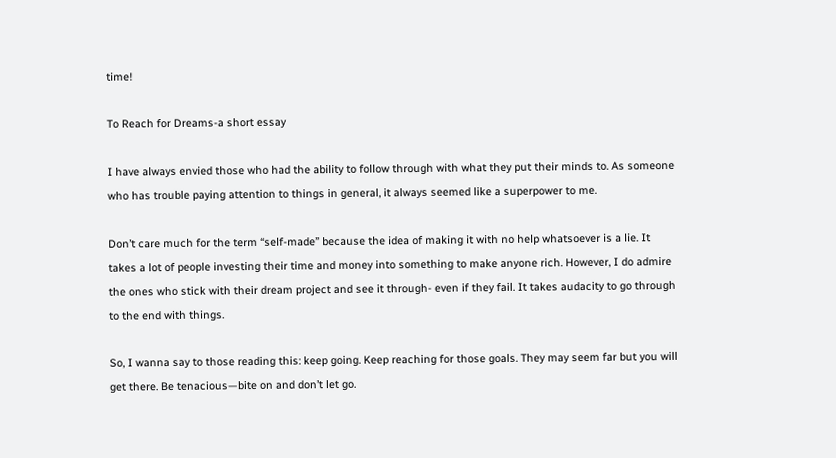time!

To Reach for Dreams-a short essay

I have always envied those who had the ability to follow through with what they put their minds to. As someone who has trouble paying attention to things in general, it always seemed like a superpower to me.

Don’t care much for the term “self-made” because the idea of making it with no help whatsoever is a lie. It takes a lot of people investing their time and money into something to make anyone rich. However, I do admire the ones who stick with their dream project and see it through- even if they fail. It takes audacity to go through to the end with things.

So, I wanna say to those reading this: keep going. Keep reaching for those goals. They may seem far but you will get there. Be tenacious—bite on and don’t let go.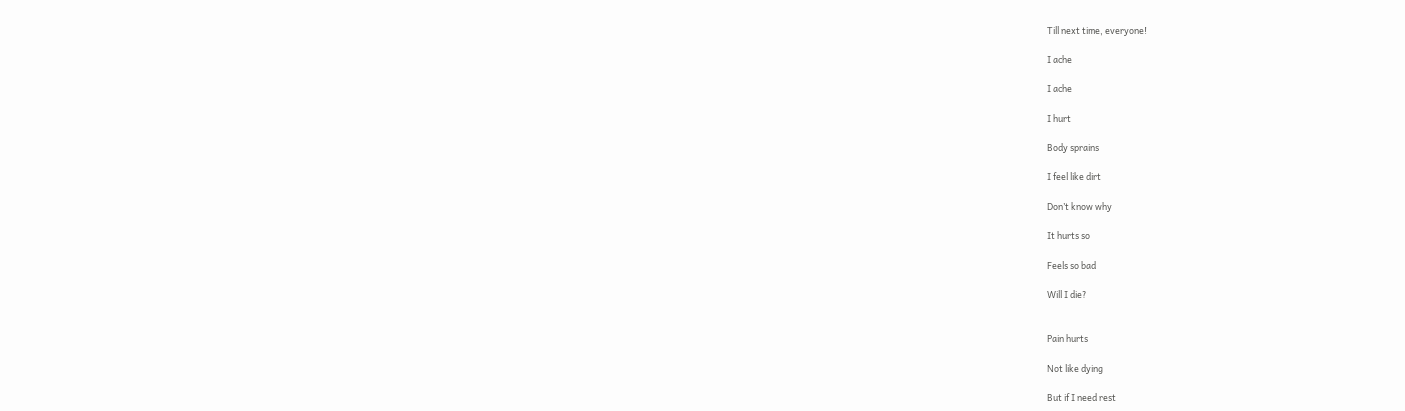Till next time, everyone!

I ache

I ache

I hurt

Body sprains

I feel like dirt

Don’t know why

It hurts so

Feels so bad

Will I die?


Pain hurts

Not like dying

But if I need rest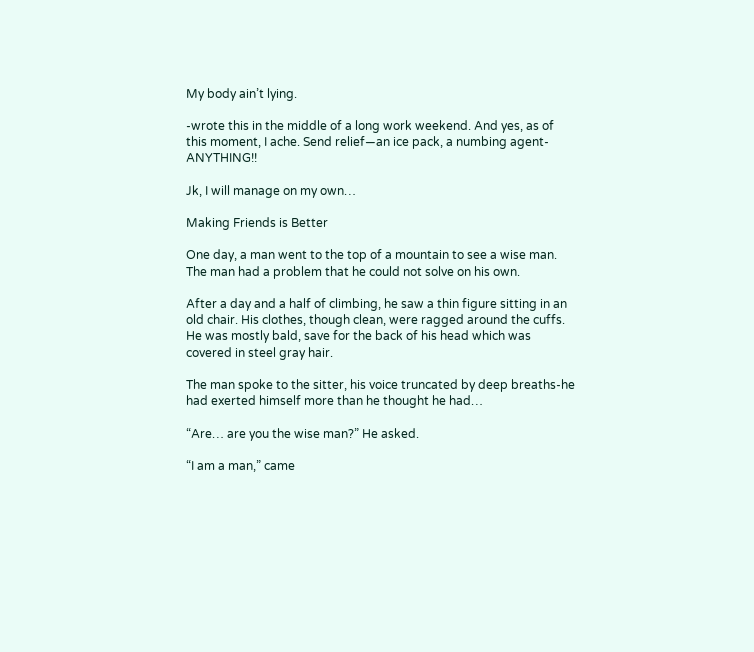My body ain’t lying.

-wrote this in the middle of a long work weekend. And yes, as of this moment, I ache. Send relief—an ice pack, a numbing agent-ANYTHING!!

Jk, I will manage on my own…

Making Friends is Better

One day, a man went to the top of a mountain to see a wise man. The man had a problem that he could not solve on his own.

After a day and a half of climbing, he saw a thin figure sitting in an old chair. His clothes, though clean, were ragged around the cuffs. He was mostly bald, save for the back of his head which was covered in steel gray hair.

The man spoke to the sitter, his voice truncated by deep breaths-he had exerted himself more than he thought he had…

“Are… are you the wise man?” He asked.

“I am a man,” came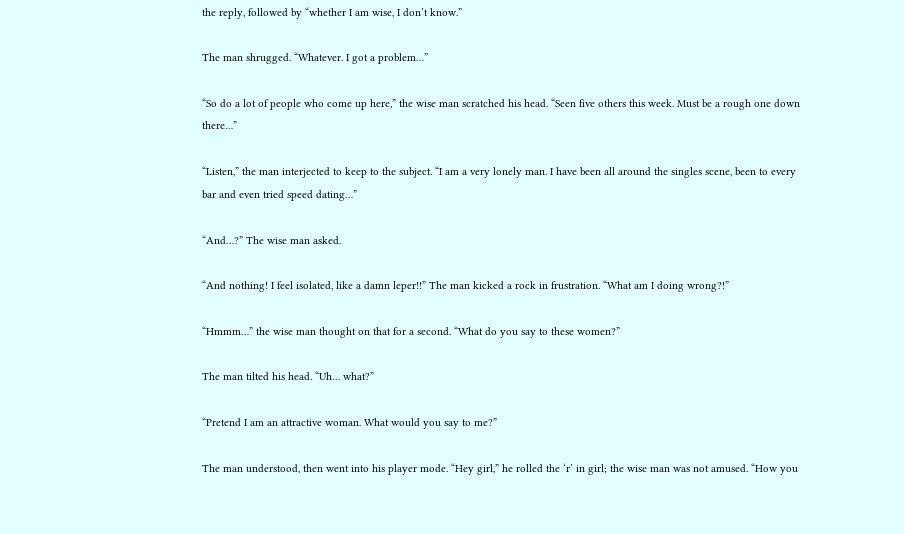the reply, followed by “whether I am wise, I don’t know.”

The man shrugged. “Whatever. I got a problem…”

“So do a lot of people who come up here,” the wise man scratched his head. “Seen five others this week. Must be a rough one down there…”

“Listen,” the man interjected to keep to the subject. “I am a very lonely man. I have been all around the singles scene, been to every bar and even tried speed dating…”

“And…?” The wise man asked.

“And nothing! I feel isolated, like a damn leper!!” The man kicked a rock in frustration. “What am I doing wrong?!”

“Hmmm…” the wise man thought on that for a second. “What do you say to these women?”

The man tilted his head. “Uh… what?”

“Pretend I am an attractive woman. What would you say to me?”

The man understood, then went into his player mode. “Hey girl,” he rolled the ‘r’ in girl; the wise man was not amused. “How you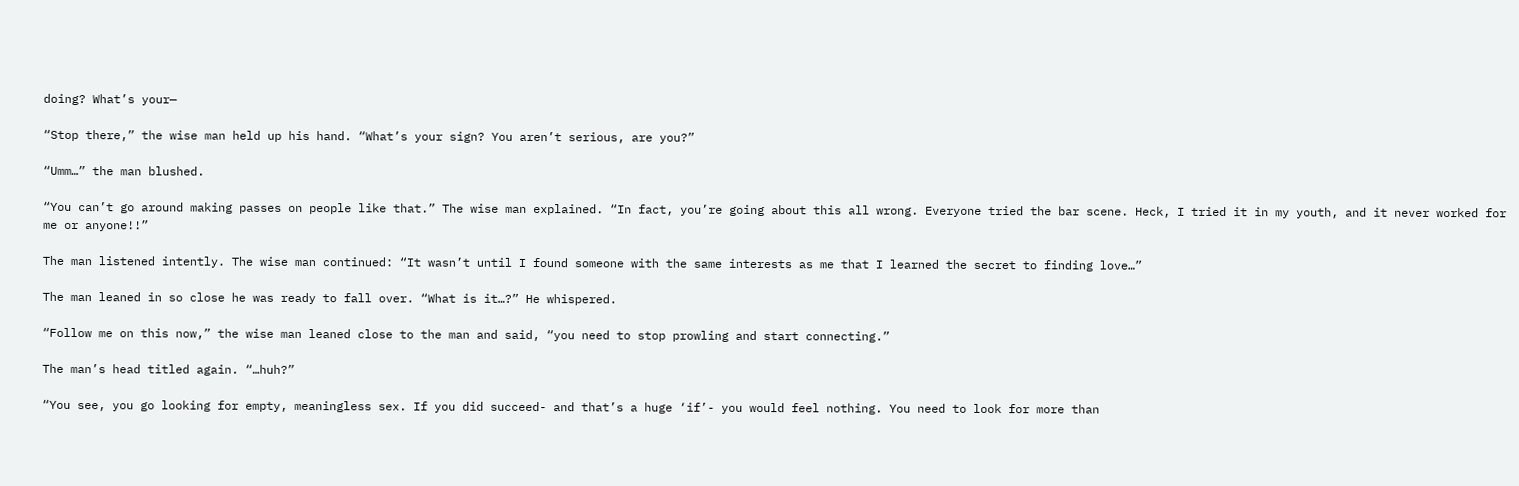doing? What’s your—

“Stop there,” the wise man held up his hand. “What’s your sign? You aren’t serious, are you?”

“Umm…” the man blushed.

“You can’t go around making passes on people like that.” The wise man explained. “In fact, you’re going about this all wrong. Everyone tried the bar scene. Heck, I tried it in my youth, and it never worked for me or anyone!!”

The man listened intently. The wise man continued: “It wasn’t until I found someone with the same interests as me that I learned the secret to finding love…”

The man leaned in so close he was ready to fall over. “What is it…?” He whispered.

“Follow me on this now,” the wise man leaned close to the man and said, “you need to stop prowling and start connecting.”

The man’s head titled again. “…huh?”

“You see, you go looking for empty, meaningless sex. If you did succeed- and that’s a huge ‘if’- you would feel nothing. You need to look for more than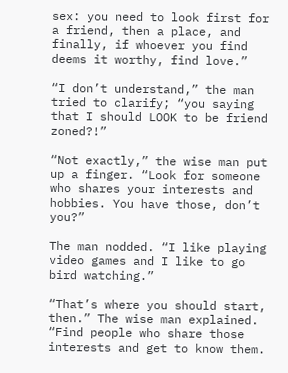sex: you need to look first for a friend, then a place, and finally, if whoever you find deems it worthy, find love.”

“I don’t understand,” the man tried to clarify; “you saying that I should LOOK to be friend zoned?!”

“Not exactly,” the wise man put up a finger. “Look for someone who shares your interests and hobbies. You have those, don’t you?”

The man nodded. “I like playing video games and I like to go bird watching.”

“That’s where you should start, then.” The wise man explained. “Find people who share those interests and get to know them.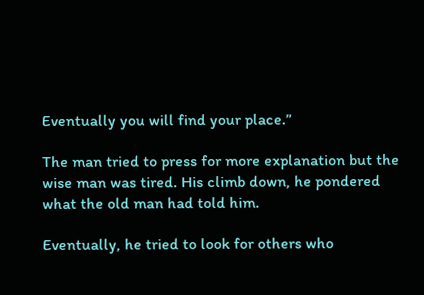Eventually you will find your place.”

The man tried to press for more explanation but the wise man was tired. His climb down, he pondered what the old man had told him.

Eventually, he tried to look for others who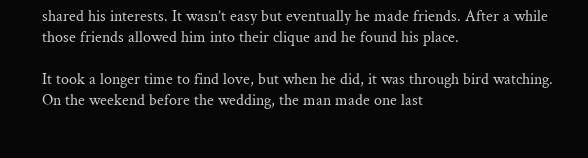shared his interests. It wasn’t easy but eventually he made friends. After a while those friends allowed him into their clique and he found his place.

It took a longer time to find love, but when he did, it was through bird watching. On the weekend before the wedding, the man made one last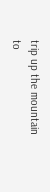trip up the mountain to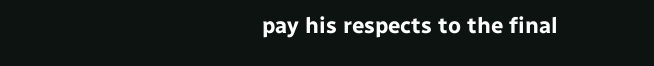pay his respects to the final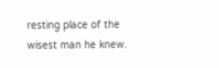resting place of the wisest man he knew.